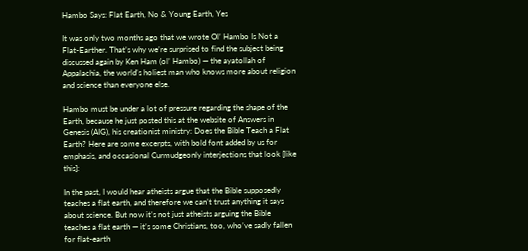Hambo Says: Flat Earth, No & Young Earth, Yes

It was only two months ago that we wrote Ol’ Hambo Is Not a Flat-Earther. That’s why we’re surprised to find the subject being discussed again by Ken Ham (ol’ Hambo) — the ayatollah of Appalachia, the world’s holiest man who knows more about religion and science than everyone else.

Hambo must be under a lot of pressure regarding the shape of the Earth, because he just posted this at the website of Answers in Genesis (AIG), his creationist ministry: Does the Bible Teach a Flat Earth? Here are some excerpts, with bold font added by us for emphasis, and occasional Curmudgeonly interjections that look [like this]:

In the past, I would hear atheists argue that the Bible supposedly teaches a flat earth, and therefore we can’t trust anything it says about science. But now it’s not just atheists arguing the Bible teaches a flat earth — it’s some Christians, too, who’ve sadly fallen for flat-earth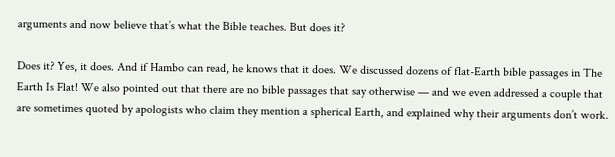arguments and now believe that’s what the Bible teaches. But does it?

Does it? Yes, it does. And if Hambo can read, he knows that it does. We discussed dozens of flat-Earth bible passages in The Earth Is Flat! We also pointed out that there are no bible passages that say otherwise — and we even addressed a couple that are sometimes quoted by apologists who claim they mention a spherical Earth, and explained why their arguments don’t work.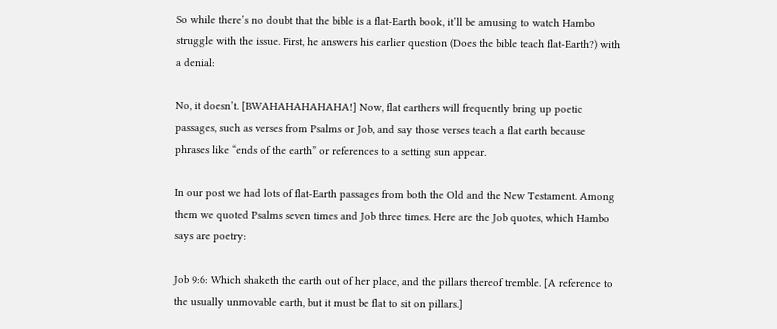So while there’s no doubt that the bible is a flat-Earth book, it’ll be amusing to watch Hambo struggle with the issue. First, he answers his earlier question (Does the bible teach flat-Earth?) with a denial:

No, it doesn’t. [BWAHAHAHAHAHA!] Now, flat earthers will frequently bring up poetic passages, such as verses from Psalms or Job, and say those verses teach a flat earth because phrases like “ends of the earth” or references to a setting sun appear.

In our post we had lots of flat-Earth passages from both the Old and the New Testament. Among them we quoted Psalms seven times and Job three times. Here are the Job quotes, which Hambo says are poetry:

Job 9:6: Which shaketh the earth out of her place, and the pillars thereof tremble. [A reference to the usually unmovable earth, but it must be flat to sit on pillars.]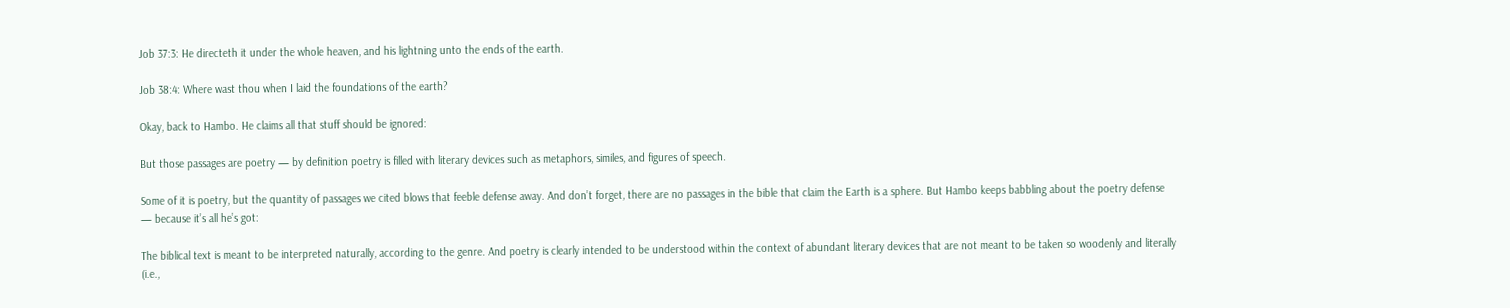Job 37:3: He directeth it under the whole heaven, and his lightning unto the ends of the earth.

Job 38:4: Where wast thou when I laid the foundations of the earth?

Okay, back to Hambo. He claims all that stuff should be ignored:

But those passages are poetry — by definition poetry is filled with literary devices such as metaphors, similes, and figures of speech.

Some of it is poetry, but the quantity of passages we cited blows that feeble defense away. And don’t forget, there are no passages in the bible that claim the Earth is a sphere. But Hambo keeps babbling about the poetry defense — because it’s all he’s got:

The biblical text is meant to be interpreted naturally, according to the genre. And poetry is clearly intended to be understood within the context of abundant literary devices that are not meant to be taken so woodenly and literally (i.e.,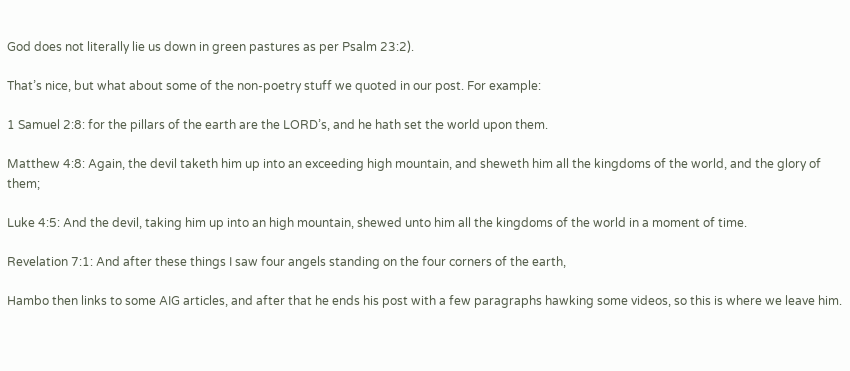God does not literally lie us down in green pastures as per Psalm 23:2).

That’s nice, but what about some of the non-poetry stuff we quoted in our post. For example:

1 Samuel 2:8: for the pillars of the earth are the LORD’s, and he hath set the world upon them.

Matthew 4:8: Again, the devil taketh him up into an exceeding high mountain, and sheweth him all the kingdoms of the world, and the glory of them;

Luke 4:5: And the devil, taking him up into an high mountain, shewed unto him all the kingdoms of the world in a moment of time.

Revelation 7:1: And after these things I saw four angels standing on the four corners of the earth,

Hambo then links to some AIG articles, and after that he ends his post with a few paragraphs hawking some videos, so this is where we leave him.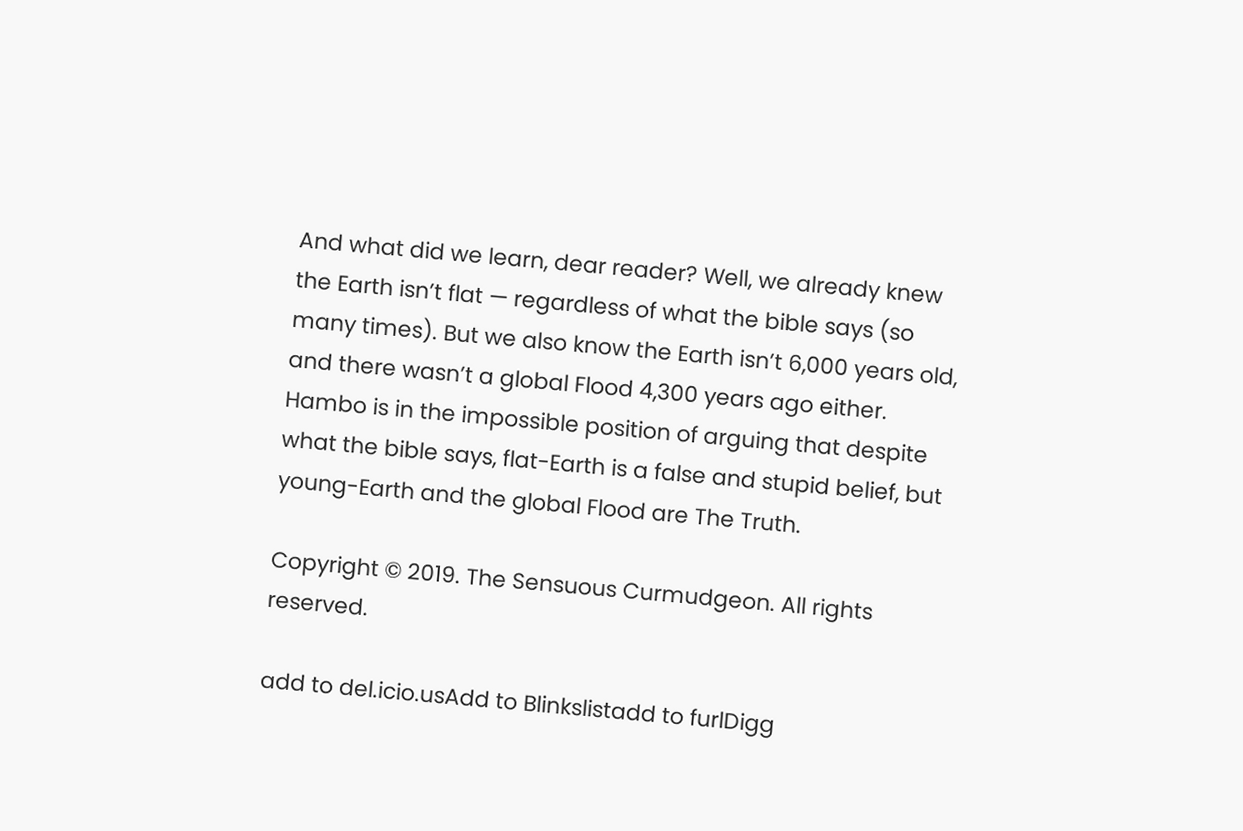And what did we learn, dear reader? Well, we already knew the Earth isn’t flat — regardless of what the bible says (so many times). But we also know the Earth isn’t 6,000 years old, and there wasn’t a global Flood 4,300 years ago either. Hambo is in the impossible position of arguing that despite what the bible says, flat-Earth is a false and stupid belief, but young-Earth and the global Flood are The Truth.

Copyright © 2019. The Sensuous Curmudgeon. All rights reserved.

add to del.icio.usAdd to Blinkslistadd to furlDigg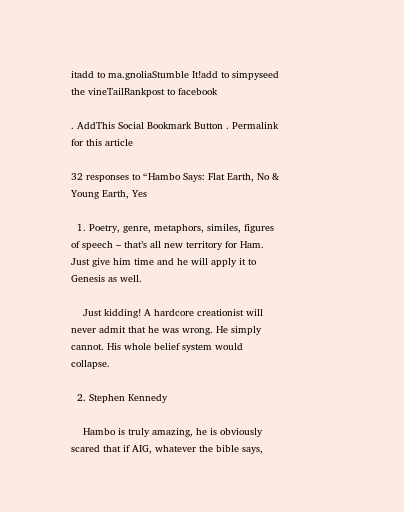itadd to ma.gnoliaStumble It!add to simpyseed the vineTailRankpost to facebook

. AddThis Social Bookmark Button . Permalink for this article

32 responses to “Hambo Says: Flat Earth, No & Young Earth, Yes

  1. Poetry, genre, metaphors, similes, figures of speech – that’s all new territory for Ham. Just give him time and he will apply it to Genesis as well.

    Just kidding! A hardcore creationist will never admit that he was wrong. He simply cannot. His whole belief system would collapse.

  2. Stephen Kennedy

    Hambo is truly amazing, he is obviously scared that if AIG, whatever the bible says,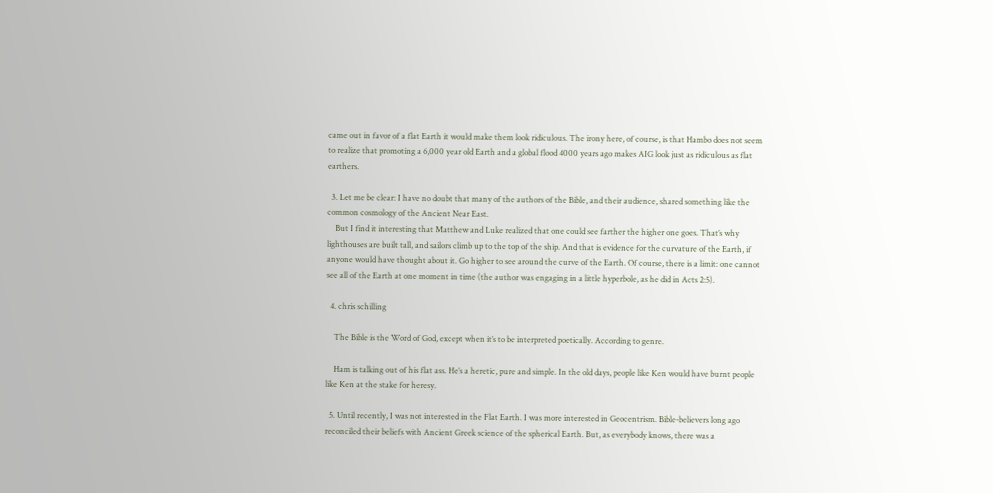came out in favor of a flat Earth it would make them look ridiculous. The irony here, of course, is that Hambo does not seem to realize that promoting a 6,000 year old Earth and a global flood 4000 years ago makes AIG look just as ridiculous as flat earthers.

  3. Let me be clear: I have no doubt that many of the authors of the Bible, and their audience, shared something like the common cosmology of the Ancient Near East.
    But I find it interesting that Matthew and Luke realized that one could see farther the higher one goes. That’s why lighthouses are built tall, and sailors climb up to the top of the ship. And that is evidence for the curvature of the Earth, if anyone would have thought about it. Go higher to see around the curve of the Earth. Of course, there is a limit: one cannot see all of the Earth at one moment in time (the author was engaging in a little hyperbole, as he did in Acts 2:5).

  4. chris schilling

    The Bible is the Word of God, except when it’s to be interpreted poetically. According to genre.

    Ham is talking out of his flat ass. He’s a heretic, pure and simple. In the old days, people like Ken would have burnt people like Ken at the stake for heresy.

  5. Until recently, I was not interested in the Flat Earth. I was more interested in Geocentrism. Bible-believers long ago reconciled their beliefs with Ancient Greek science of the spherical Earth. But, as everybody knows, there was a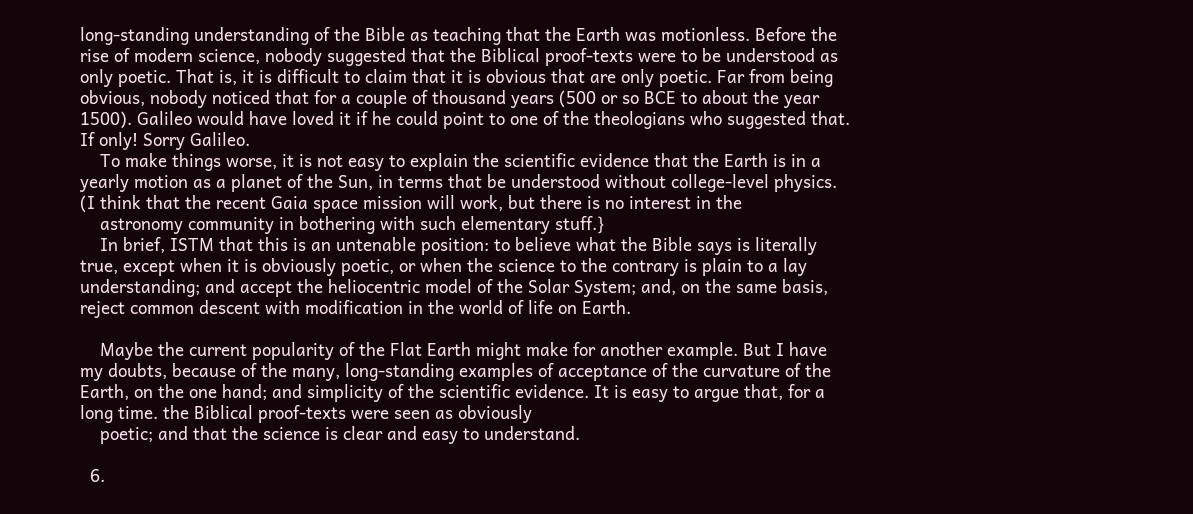long-standing understanding of the Bible as teaching that the Earth was motionless. Before the rise of modern science, nobody suggested that the Biblical proof-texts were to be understood as only poetic. That is, it is difficult to claim that it is obvious that are only poetic. Far from being obvious, nobody noticed that for a couple of thousand years (500 or so BCE to about the year 1500). Galileo would have loved it if he could point to one of the theologians who suggested that. If only! Sorry Galileo.
    To make things worse, it is not easy to explain the scientific evidence that the Earth is in a yearly motion as a planet of the Sun, in terms that be understood without college-level physics. (I think that the recent Gaia space mission will work, but there is no interest in the
    astronomy community in bothering with such elementary stuff.}
    In brief, ISTM that this is an untenable position: to believe what the Bible says is literally true, except when it is obviously poetic, or when the science to the contrary is plain to a lay understanding; and accept the heliocentric model of the Solar System; and, on the same basis, reject common descent with modification in the world of life on Earth.

    Maybe the current popularity of the Flat Earth might make for another example. But I have my doubts, because of the many, long-standing examples of acceptance of the curvature of the Earth, on the one hand; and simplicity of the scientific evidence. It is easy to argue that, for a long time. the Biblical proof-texts were seen as obviously
    poetic; and that the science is clear and easy to understand.

  6.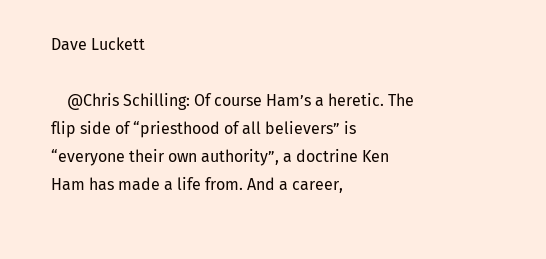Dave Luckett

    @Chris Schilling: Of course Ham’s a heretic. The flip side of “priesthood of all believers” is “everyone their own authority”, a doctrine Ken Ham has made a life from. And a career,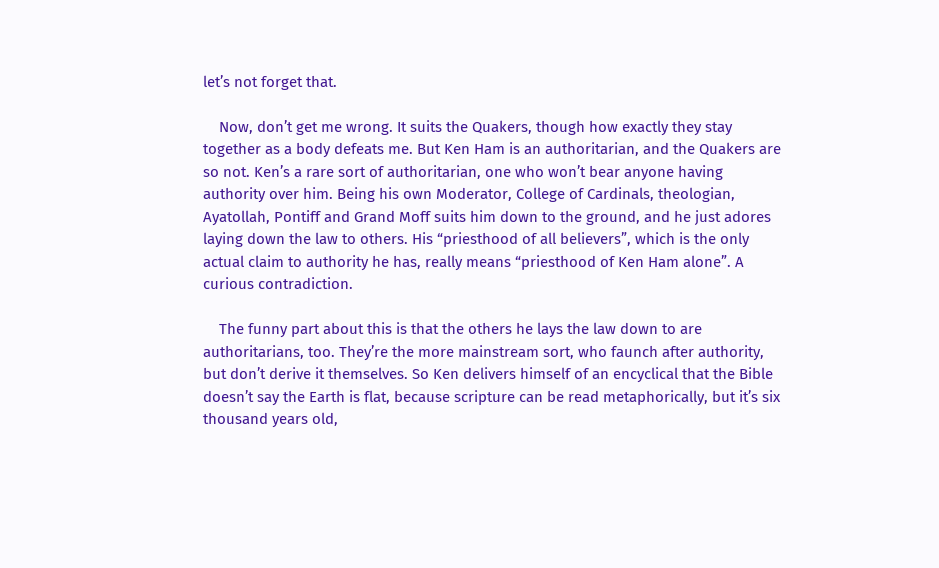let’s not forget that.

    Now, don’t get me wrong. It suits the Quakers, though how exactly they stay together as a body defeats me. But Ken Ham is an authoritarian, and the Quakers are so not. Ken’s a rare sort of authoritarian, one who won’t bear anyone having authority over him. Being his own Moderator, College of Cardinals, theologian, Ayatollah, Pontiff and Grand Moff suits him down to the ground, and he just adores laying down the law to others. His “priesthood of all believers”, which is the only actual claim to authority he has, really means “priesthood of Ken Ham alone”. A curious contradiction.

    The funny part about this is that the others he lays the law down to are authoritarians, too. They’re the more mainstream sort, who faunch after authority, but don’t derive it themselves. So Ken delivers himself of an encyclical that the Bible doesn’t say the Earth is flat, because scripture can be read metaphorically, but it’s six thousand years old,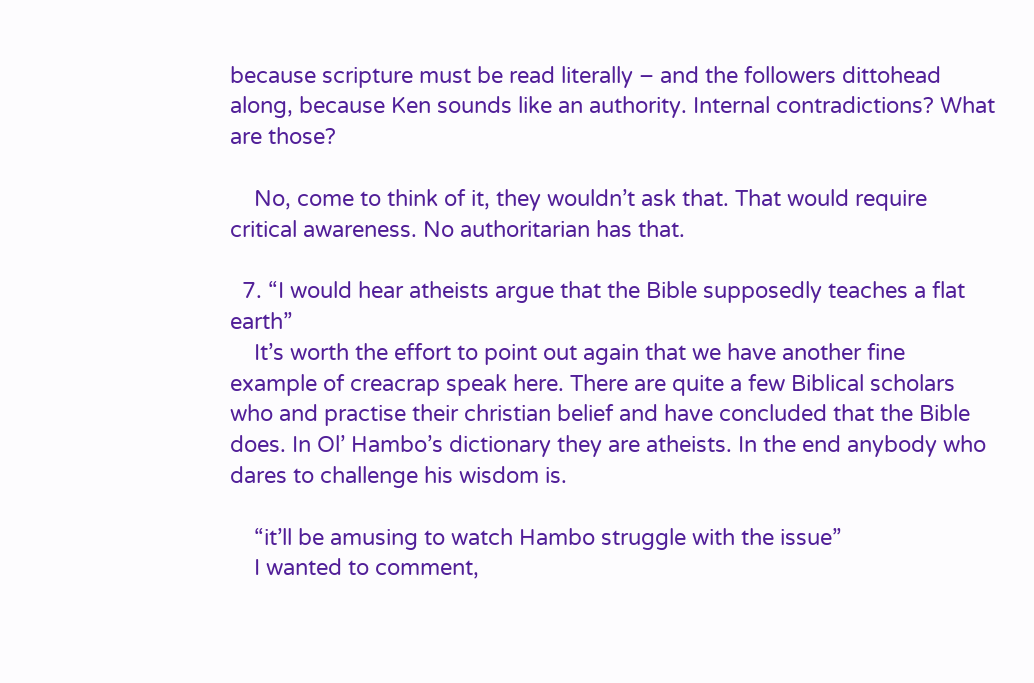because scripture must be read literally – and the followers dittohead along, because Ken sounds like an authority. Internal contradictions? What are those?

    No, come to think of it, they wouldn’t ask that. That would require critical awareness. No authoritarian has that.

  7. “I would hear atheists argue that the Bible supposedly teaches a flat earth”
    It’s worth the effort to point out again that we have another fine example of creacrap speak here. There are quite a few Biblical scholars who and practise their christian belief and have concluded that the Bible does. In Ol’ Hambo’s dictionary they are atheists. In the end anybody who dares to challenge his wisdom is.

    “it’ll be amusing to watch Hambo struggle with the issue”
    I wanted to comment,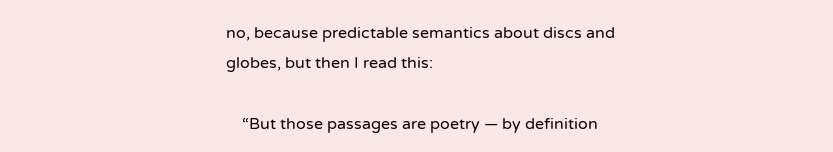no, because predictable semantics about discs and globes, but then I read this:

    “But those passages are poetry — by definition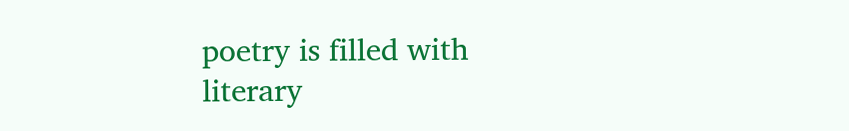poetry is filled with literary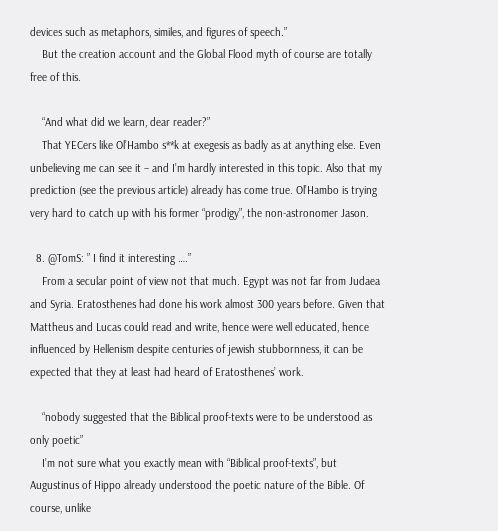devices such as metaphors, similes, and figures of speech.”
    But the creation account and the Global Flood myth of course are totally free of this.

    “And what did we learn, dear reader?”
    That YECers like Ol’Hambo s**k at exegesis as badly as at anything else. Even unbelieving me can see it – and I’m hardly interested in this topic. Also that my prediction (see the previous article) already has come true. Ol’Hambo is trying very hard to catch up with his former “prodigy”, the non-astronomer Jason.

  8. @TomS: ” I find it interesting ….”
    From a secular point of view not that much. Egypt was not far from Judaea and Syria. Eratosthenes had done his work almost 300 years before. Given that Mattheus and Lucas could read and write, hence were well educated, hence influenced by Hellenism despite centuries of jewish stubbornness, it can be expected that they at least had heard of Eratosthenes’ work.

    “nobody suggested that the Biblical proof-texts were to be understood as only poetic”
    I’m not sure what you exactly mean with “Biblical proof-texts”, but Augustinus of Hippo already understood the poetic nature of the Bible. Of course, unlike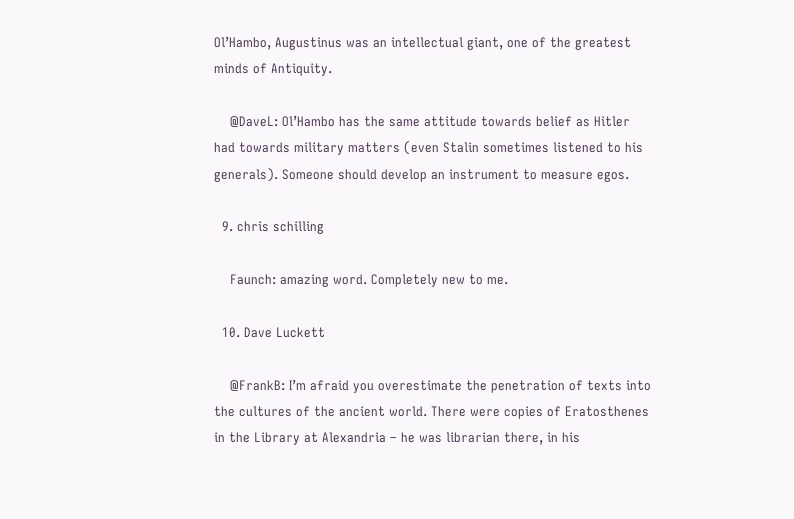Ol’Hambo, Augustinus was an intellectual giant, one of the greatest minds of Antiquity.

    @DaveL: Ol’Hambo has the same attitude towards belief as Hitler had towards military matters (even Stalin sometimes listened to his generals). Someone should develop an instrument to measure egos.

  9. chris schilling

    Faunch: amazing word. Completely new to me.

  10. Dave Luckett

    @FrankB: I’m afraid you overestimate the penetration of texts into the cultures of the ancient world. There were copies of Eratosthenes in the Library at Alexandria – he was librarian there, in his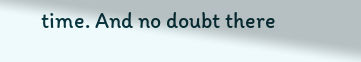time. And no doubt there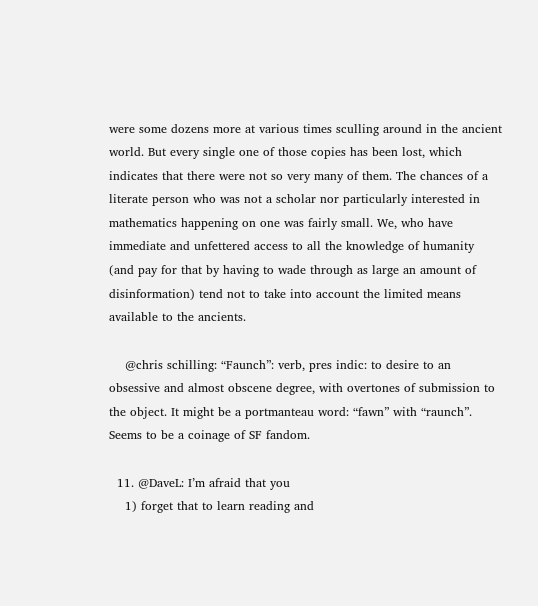were some dozens more at various times sculling around in the ancient world. But every single one of those copies has been lost, which indicates that there were not so very many of them. The chances of a literate person who was not a scholar nor particularly interested in mathematics happening on one was fairly small. We, who have immediate and unfettered access to all the knowledge of humanity (and pay for that by having to wade through as large an amount of disinformation) tend not to take into account the limited means available to the ancients.

    @chris schilling: “Faunch”: verb, pres indic: to desire to an obsessive and almost obscene degree, with overtones of submission to the object. It might be a portmanteau word: “fawn” with “raunch”. Seems to be a coinage of SF fandom.

  11. @DaveL: I’m afraid that you
    1) forget that to learn reading and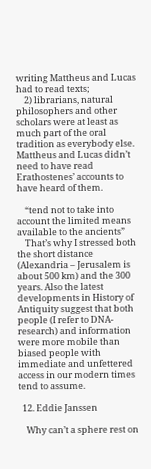writing Mattheus and Lucas had to read texts;
    2) librarians, natural philosophers and other scholars were at least as much part of the oral tradition as everybody else. Mattheus and Lucas didn’t need to have read Erathostenes’ accounts to have heard of them.

    “tend not to take into account the limited means available to the ancients”
    That’s why I stressed both the short distance (Alexandria – Jerusalem is about 500 km) and the 300 years. Also the latest developments in History of Antiquity suggest that both people (I refer to DNA-research) and information were more mobile than biased people with immediate and unfettered access in our modern times tend to assume.

  12. Eddie Janssen

    Why can’t a sphere rest on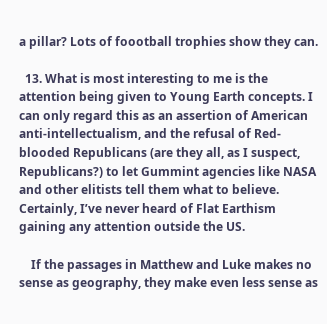a pillar? Lots of foootball trophies show they can.

  13. What is most interesting to me is the attention being given to Young Earth concepts. I can only regard this as an assertion of American anti-intellectualism, and the refusal of Red-blooded Republicans (are they all, as I suspect, Republicans?) to let Gummint agencies like NASA and other elitists tell them what to believe. Certainly, I’ve never heard of Flat Earthism gaining any attention outside the US.

    If the passages in Matthew and Luke makes no sense as geography, they make even less sense as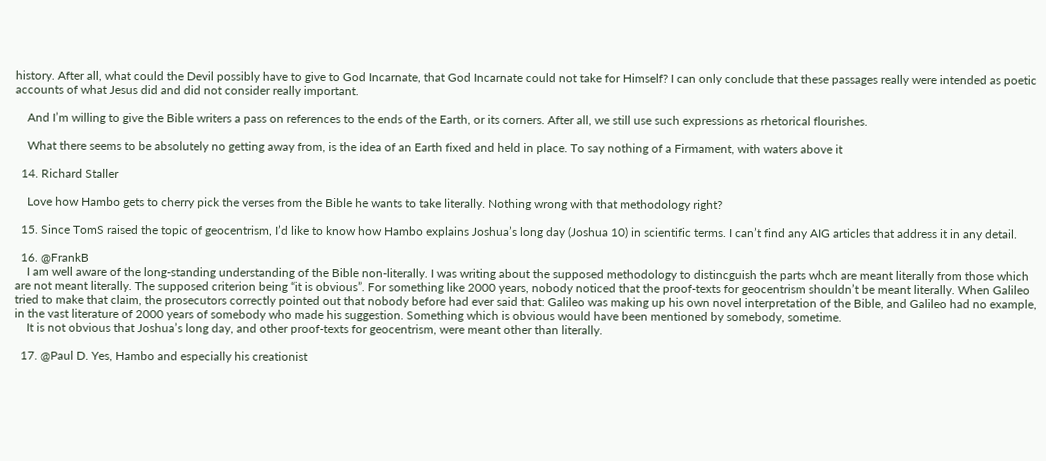history. After all, what could the Devil possibly have to give to God Incarnate, that God Incarnate could not take for Himself? I can only conclude that these passages really were intended as poetic accounts of what Jesus did and did not consider really important.

    And I’m willing to give the Bible writers a pass on references to the ends of the Earth, or its corners. After all, we still use such expressions as rhetorical flourishes.

    What there seems to be absolutely no getting away from, is the idea of an Earth fixed and held in place. To say nothing of a Firmament, with waters above it

  14. Richard Staller

    Love how Hambo gets to cherry pick the verses from the Bible he wants to take literally. Nothing wrong with that methodology right?

  15. Since TomS raised the topic of geocentrism, I’d like to know how Hambo explains Joshua’s long day (Joshua 10) in scientific terms. I can’t find any AIG articles that address it in any detail.

  16. @FrankB
    I am well aware of the long-standing understanding of the Bible non-literally. I was writing about the supposed methodology to distincguish the parts whch are meant literally from those which are not meant literally. The supposed criterion being “it is obvious”. For something like 2000 years, nobody noticed that the proof-texts for geocentrism shouldn’t be meant literally. When Galileo tried to make that claim, the prosecutors correctly pointed out that nobody before had ever said that: Galileo was making up his own novel interpretation of the Bible, and Galileo had no example, in the vast literature of 2000 years of somebody who made his suggestion. Something which is obvious would have been mentioned by somebody, sometime.
    It is not obvious that Joshua’s long day, and other proof-texts for geocentrism, were meant other than literally.

  17. @Paul D. Yes, Hambo and especially his creationist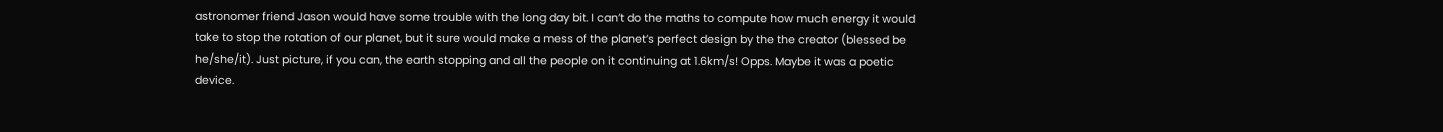astronomer friend Jason would have some trouble with the long day bit. I can’t do the maths to compute how much energy it would take to stop the rotation of our planet, but it sure would make a mess of the planet’s perfect design by the the creator (blessed be he/she/it). Just picture, if you can, the earth stopping and all the people on it continuing at 1.6km/s! Opps. Maybe it was a poetic device.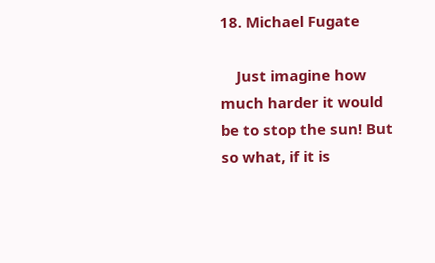18. Michael Fugate

    Just imagine how much harder it would be to stop the sun! But so what, if it is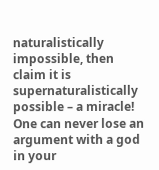naturalistically impossible, then claim it is supernaturalistically possible – a miracle! One can never lose an argument with a god in your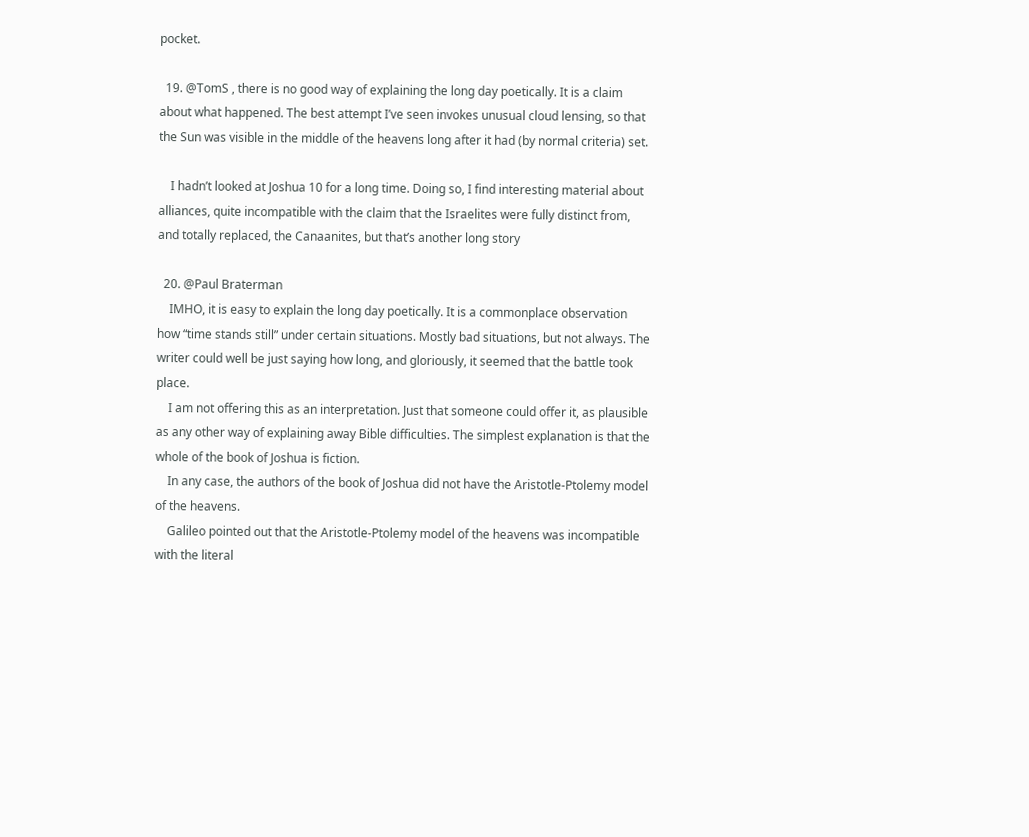pocket.

  19. @TomS , there is no good way of explaining the long day poetically. It is a claim about what happened. The best attempt I’ve seen invokes unusual cloud lensing, so that the Sun was visible in the middle of the heavens long after it had (by normal criteria) set.

    I hadn’t looked at Joshua 10 for a long time. Doing so, I find interesting material about alliances, quite incompatible with the claim that the Israelites were fully distinct from, and totally replaced, the Canaanites, but that’s another long story

  20. @Paul Braterman
    IMHO, it is easy to explain the long day poetically. It is a commonplace observation how “time stands still” under certain situations. Mostly bad situations, but not always. The writer could well be just saying how long, and gloriously, it seemed that the battle took place.
    I am not offering this as an interpretation. Just that someone could offer it, as plausible as any other way of explaining away Bible difficulties. The simplest explanation is that the whole of the book of Joshua is fiction.
    In any case, the authors of the book of Joshua did not have the Aristotle-Ptolemy model of the heavens.
    Galileo pointed out that the Aristotle-Ptolemy model of the heavens was incompatible with the literal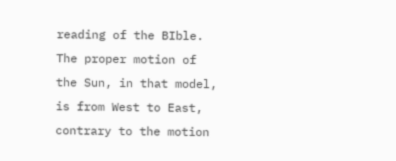reading of the BIble. The proper motion of the Sun, in that model, is from West to East, contrary to the motion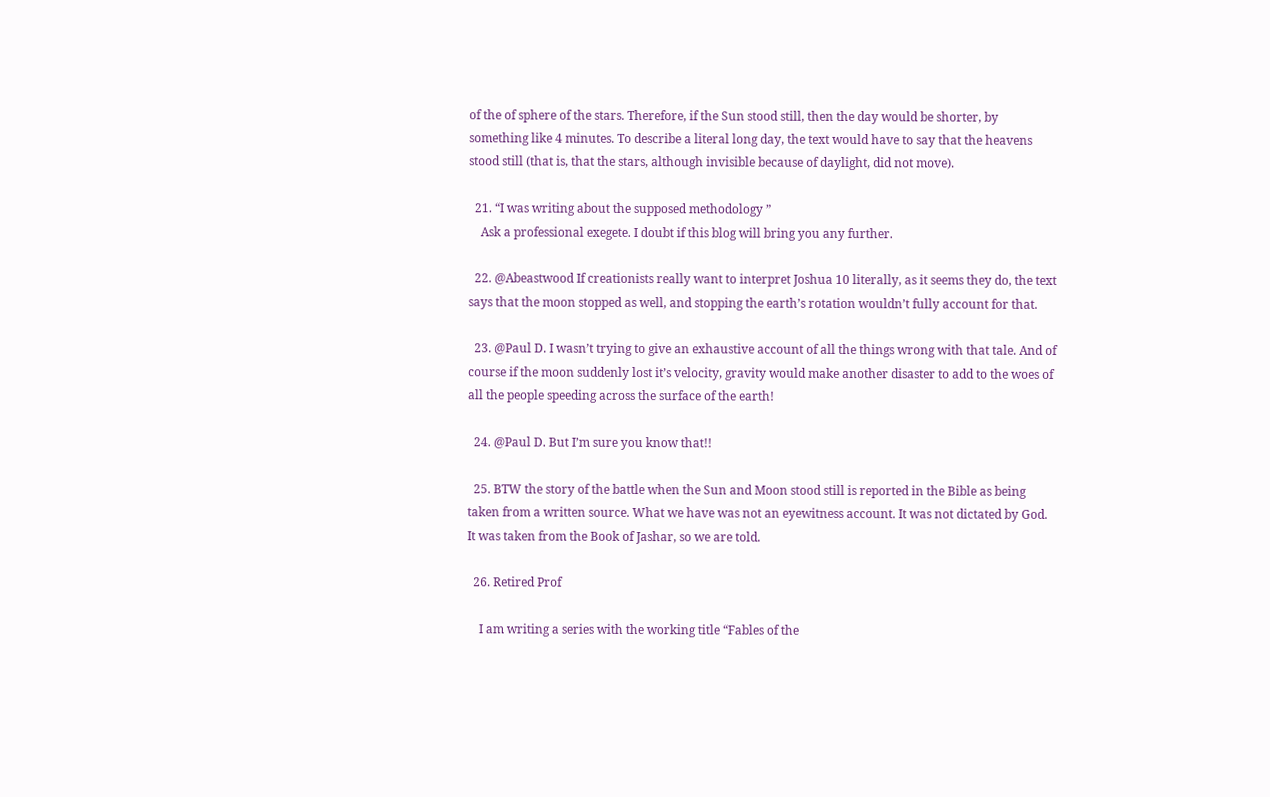of the of sphere of the stars. Therefore, if the Sun stood still, then the day would be shorter, by something like 4 minutes. To describe a literal long day, the text would have to say that the heavens stood still (that is, that the stars, although invisible because of daylight, did not move).

  21. “I was writing about the supposed methodology ”
    Ask a professional exegete. I doubt if this blog will bring you any further.

  22. @Abeastwood If creationists really want to interpret Joshua 10 literally, as it seems they do, the text says that the moon stopped as well, and stopping the earth’s rotation wouldn’t fully account for that.

  23. @Paul D. I wasn’t trying to give an exhaustive account of all the things wrong with that tale. And of course if the moon suddenly lost it’s velocity, gravity would make another disaster to add to the woes of all the people speeding across the surface of the earth!

  24. @Paul D. But I’m sure you know that!!

  25. BTW the story of the battle when the Sun and Moon stood still is reported in the Bible as being taken from a written source. What we have was not an eyewitness account. It was not dictated by God. It was taken from the Book of Jashar, so we are told.

  26. Retired Prof

    I am writing a series with the working title “Fables of the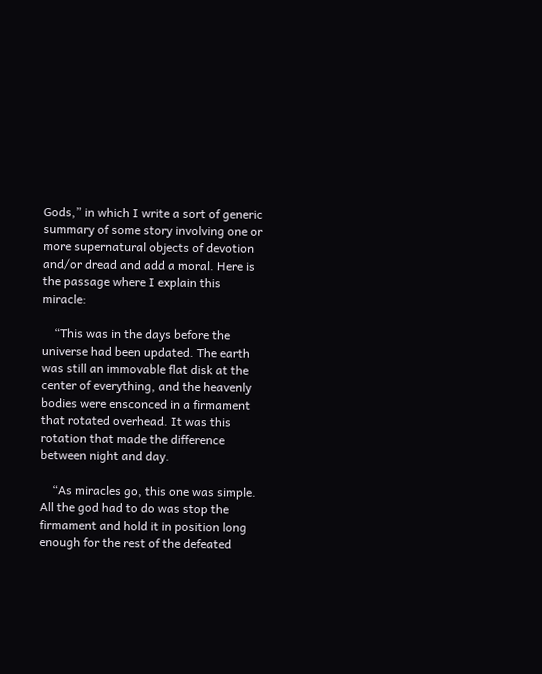Gods,” in which I write a sort of generic summary of some story involving one or more supernatural objects of devotion and/or dread and add a moral. Here is the passage where I explain this miracle:

    “This was in the days before the universe had been updated. The earth was still an immovable flat disk at the center of everything, and the heavenly bodies were ensconced in a firmament that rotated overhead. It was this rotation that made the difference between night and day.

    “As miracles go, this one was simple. All the god had to do was stop the firmament and hold it in position long enough for the rest of the defeated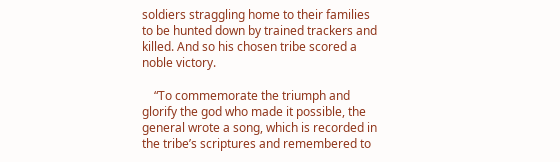soldiers straggling home to their families to be hunted down by trained trackers and killed. And so his chosen tribe scored a noble victory.

    “To commemorate the triumph and glorify the god who made it possible, the general wrote a song, which is recorded in the tribe’s scriptures and remembered to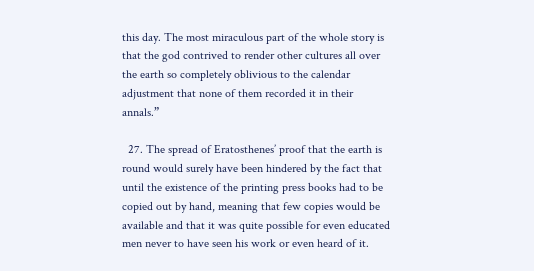this day. The most miraculous part of the whole story is that the god contrived to render other cultures all over the earth so completely oblivious to the calendar adjustment that none of them recorded it in their annals.”

  27. The spread of Eratosthenes’ proof that the earth is round would surely have been hindered by the fact that until the existence of the printing press books had to be copied out by hand, meaning that few copies would be available and that it was quite possible for even educated men never to have seen his work or even heard of it.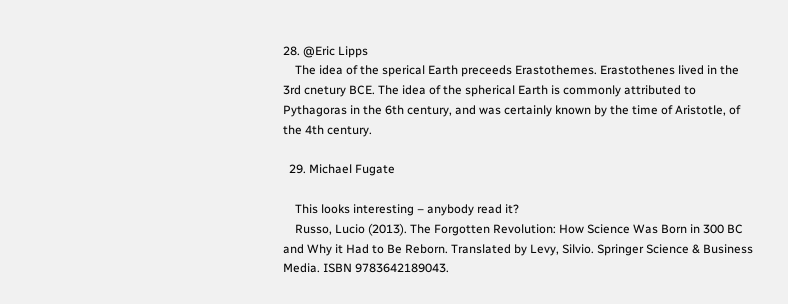28. @Eric Lipps
    The idea of the sperical Earth preceeds Erastothemes. Erastothenes lived in the 3rd cnetury BCE. The idea of the spherical Earth is commonly attributed to Pythagoras in the 6th century, and was certainly known by the time of Aristotle, of the 4th century.

  29. Michael Fugate

    This looks interesting – anybody read it?
    Russo, Lucio (2013). The Forgotten Revolution: How Science Was Born in 300 BC and Why it Had to Be Reborn. Translated by Levy, Silvio. Springer Science & Business Media. ISBN 9783642189043.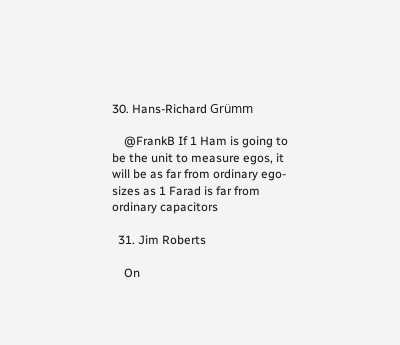30. Hans-Richard Grümm

    @FrankB If 1 Ham is going to be the unit to measure egos, it will be as far from ordinary ego-sizes as 1 Farad is far from ordinary capacitors

  31. Jim Roberts

    On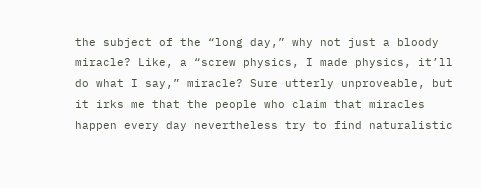the subject of the “long day,” why not just a bloody miracle? Like, a “screw physics, I made physics, it’ll do what I say,” miracle? Sure utterly unproveable, but it irks me that the people who claim that miracles happen every day nevertheless try to find naturalistic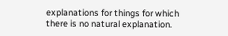explanations for things for which there is no natural explanation.